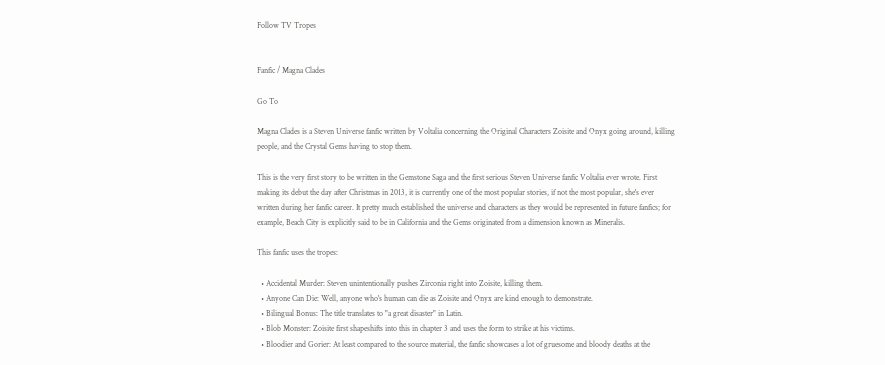Follow TV Tropes


Fanfic / Magna Clades

Go To

Magna Clades is a Steven Universe fanfic written by Voltalia concerning the Original Characters Zoisite and Onyx going around, killing people, and the Crystal Gems having to stop them.

This is the very first story to be written in the Gemstone Saga and the first serious Steven Universe fanfic Voltalia ever wrote. First making its debut the day after Christmas in 2013, it is currently one of the most popular stories, if not the most popular, she's ever written during her fanfic career. It pretty much established the universe and characters as they would be represented in future fanfics; for example, Beach City is explicitly said to be in California and the Gems originated from a dimension known as Mineralis.

This fanfic uses the tropes:

  • Accidental Murder: Steven unintentionally pushes Zirconia right into Zoisite, killing them.
  • Anyone Can Die: Well, anyone who's human can die as Zoisite and Onyx are kind enough to demonstrate.
  • Bilingual Bonus: The title translates to "a great disaster" in Latin.
  • Blob Monster: Zoisite first shapeshifts into this in chapter 3 and uses the form to strike at his victims.
  • Bloodier and Gorier: At least compared to the source material, the fanfic showcases a lot of gruesome and bloody deaths at the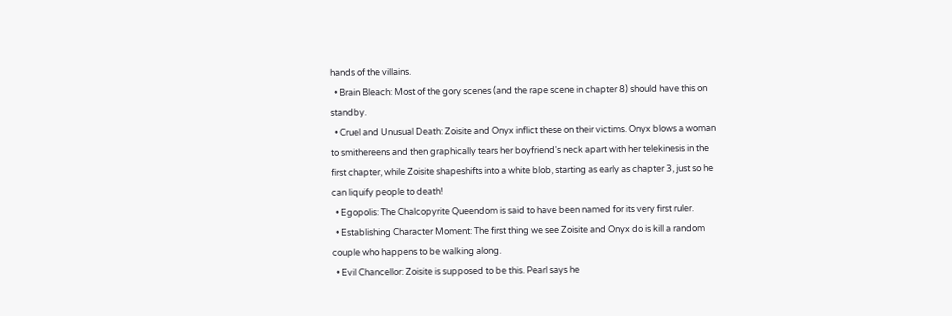hands of the villains.
  • Brain Bleach: Most of the gory scenes (and the rape scene in chapter 8) should have this on standby.
  • Cruel and Unusual Death: Zoisite and Onyx inflict these on their victims. Onyx blows a woman to smithereens and then graphically tears her boyfriend's neck apart with her telekinesis in the first chapter, while Zoisite shapeshifts into a white blob, starting as early as chapter 3, just so he can liquify people to death!
  • Egopolis: The Chalcopyrite Queendom is said to have been named for its very first ruler.
  • Establishing Character Moment: The first thing we see Zoisite and Onyx do is kill a random couple who happens to be walking along.
  • Evil Chancellor: Zoisite is supposed to be this. Pearl says he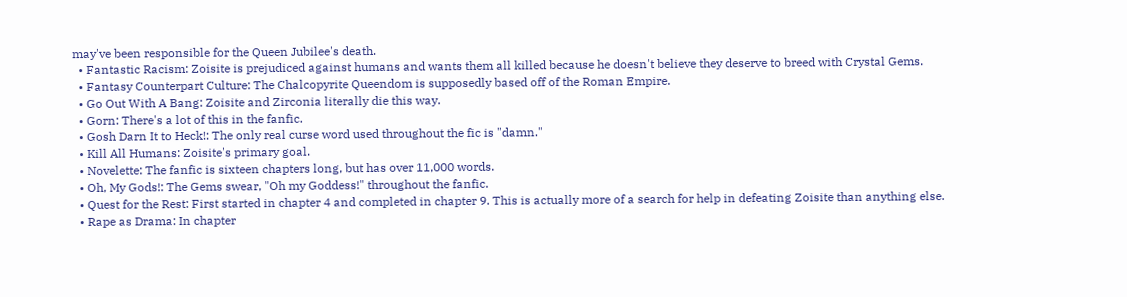may've been responsible for the Queen Jubilee's death.
  • Fantastic Racism: Zoisite is prejudiced against humans and wants them all killed because he doesn't believe they deserve to breed with Crystal Gems.
  • Fantasy Counterpart Culture: The Chalcopyrite Queendom is supposedly based off of the Roman Empire.
  • Go Out With A Bang: Zoisite and Zirconia literally die this way.
  • Gorn: There's a lot of this in the fanfic.
  • Gosh Darn It to Heck!: The only real curse word used throughout the fic is "damn."
  • Kill All Humans: Zoisite's primary goal.
  • Novelette: The fanfic is sixteen chapters long, but has over 11,000 words.
  • Oh, My Gods!: The Gems swear, "Oh my Goddess!" throughout the fanfic.
  • Quest for the Rest: First started in chapter 4 and completed in chapter 9. This is actually more of a search for help in defeating Zoisite than anything else.
  • Rape as Drama: In chapter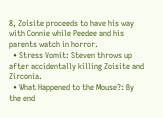8, Zoisite proceeds to have his way with Connie while Peedee and his parents watch in horror.
  • Stress Vomit: Steven throws up after accidentally killing Zoisite and Zirconia.
  • What Happened to the Mouse?: By the end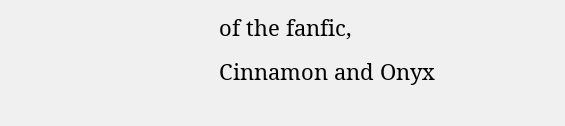of the fanfic, Cinnamon and Onyx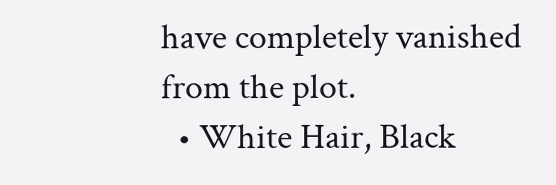have completely vanished from the plot.
  • White Hair, Black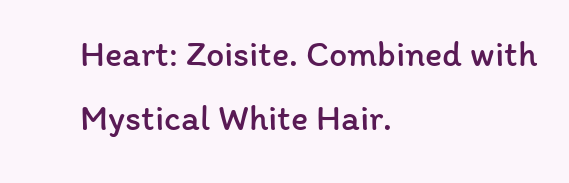Heart: Zoisite. Combined with Mystical White Hair.